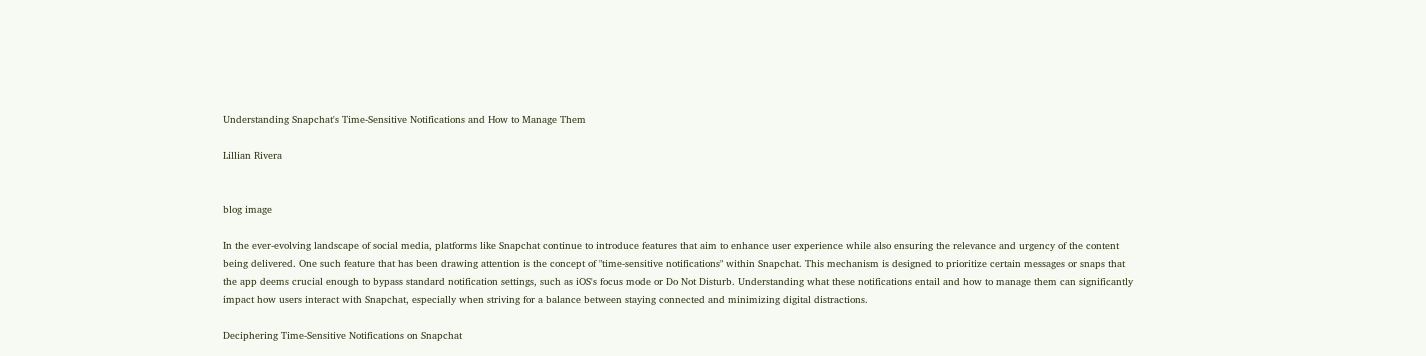Understanding Snapchat's Time-Sensitive Notifications and How to Manage Them

Lillian Rivera


blog image

In the ever-evolving landscape of social media, platforms like Snapchat continue to introduce features that aim to enhance user experience while also ensuring the relevance and urgency of the content being delivered. One such feature that has been drawing attention is the concept of "time-sensitive notifications" within Snapchat. This mechanism is designed to prioritize certain messages or snaps that the app deems crucial enough to bypass standard notification settings, such as iOS's focus mode or Do Not Disturb. Understanding what these notifications entail and how to manage them can significantly impact how users interact with Snapchat, especially when striving for a balance between staying connected and minimizing digital distractions.

Deciphering Time-Sensitive Notifications on Snapchat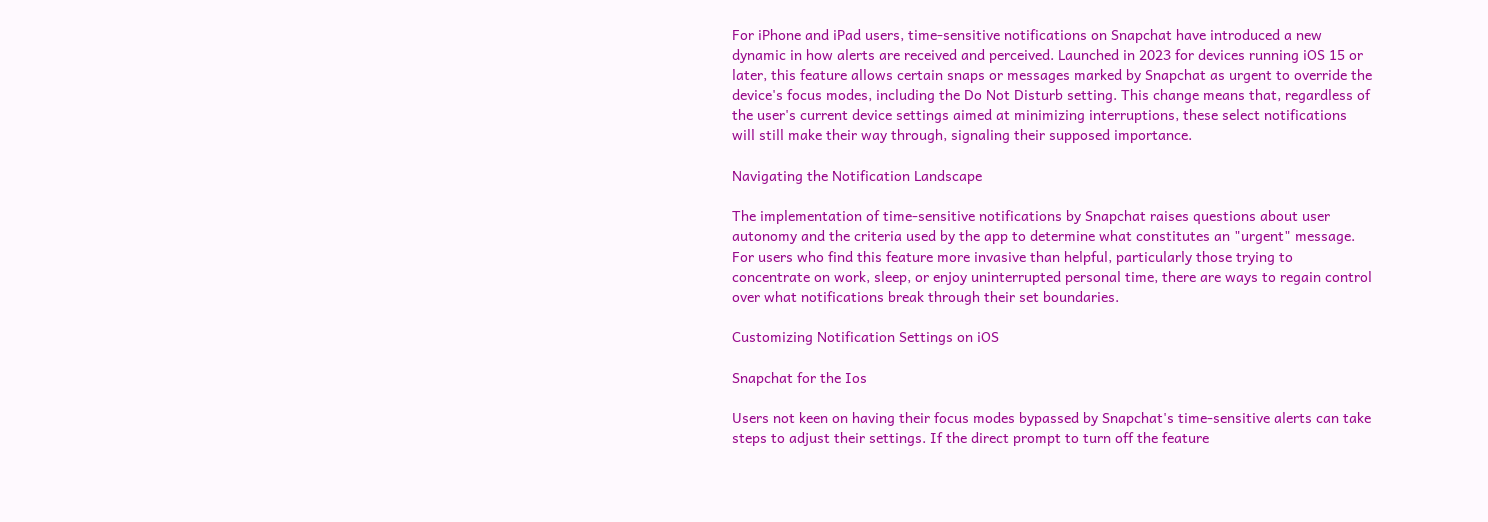For iPhone and iPad users, time-sensitive notifications on Snapchat have introduced a new dynamic in how alerts are received and perceived. Launched in 2023 for devices running iOS 15 or later, this feature allows certain snaps or messages marked by Snapchat as urgent to override the device's focus modes, including the Do Not Disturb setting. This change means that, regardless of the user's current device settings aimed at minimizing interruptions, these select notifications will still make their way through, signaling their supposed importance.

Navigating the Notification Landscape

The implementation of time-sensitive notifications by Snapchat raises questions about user autonomy and the criteria used by the app to determine what constitutes an "urgent" message. For users who find this feature more invasive than helpful, particularly those trying to concentrate on work, sleep, or enjoy uninterrupted personal time, there are ways to regain control over what notifications break through their set boundaries.

Customizing Notification Settings on iOS

Snapchat for the Ios

Users not keen on having their focus modes bypassed by Snapchat's time-sensitive alerts can take steps to adjust their settings. If the direct prompt to turn off the feature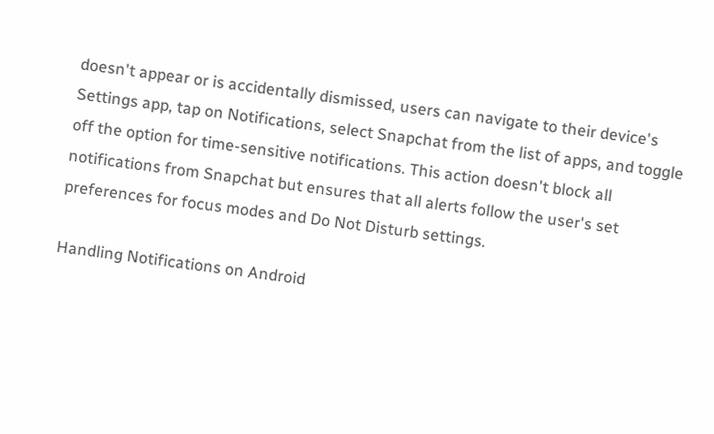doesn't appear or is accidentally dismissed, users can navigate to their device's Settings app, tap on Notifications, select Snapchat from the list of apps, and toggle off the option for time-sensitive notifications. This action doesn't block all notifications from Snapchat but ensures that all alerts follow the user's set preferences for focus modes and Do Not Disturb settings.

Handling Notifications on Android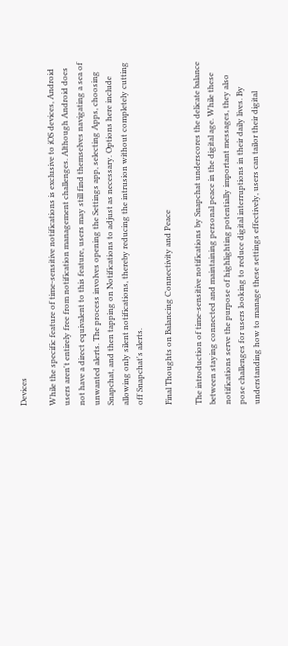Devices

While the specific feature of time-sensitive notifications is exclusive to iOS devices, Android users aren't entirely free from notification management challenges. Although Android does not have a direct equivalent to this feature, users may still find themselves navigating a sea of unwanted alerts. The process involves opening the Settings app, selecting Apps, choosing Snapchat, and then tapping on Notifications to adjust as necessary. Options here include allowing only silent notifications, thereby reducing the intrusion without completely cutting off Snapchat's alerts.

Final Thoughts on Balancing Connectivity and Peace

The introduction of time-sensitive notifications by Snapchat underscores the delicate balance between staying connected and maintaining personal peace in the digital age. While these notifications serve the purpose of highlighting potentially important messages, they also pose challenges for users looking to reduce digital interruptions in their daily lives. By understanding how to manage these settings effectively, users can tailor their digital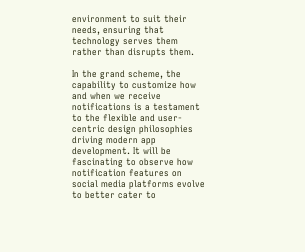environment to suit their needs, ensuring that technology serves them rather than disrupts them.

In the grand scheme, the capability to customize how and when we receive notifications is a testament to the flexible and user-centric design philosophies driving modern app development. It will be fascinating to observe how notification features on social media platforms evolve to better cater to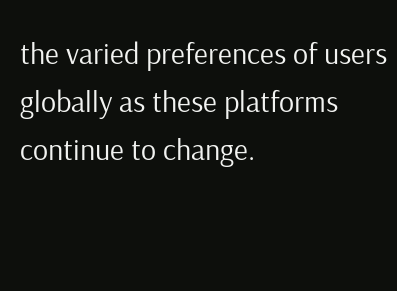the varied preferences of users globally as these platforms continue to change.